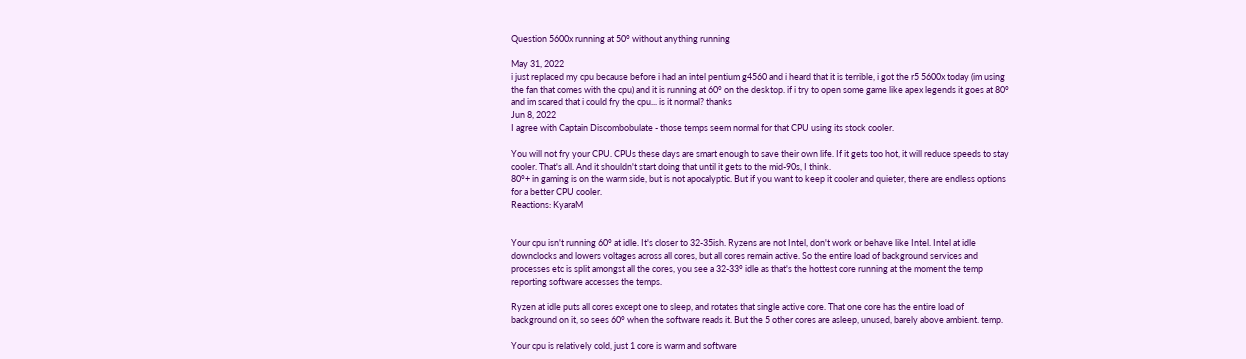Question 5600x running at 50° without anything running

May 31, 2022
i just replaced my cpu because before i had an intel pentium g4560 and i heard that it is terrible, i got the r5 5600x today (im using the fan that comes with the cpu) and it is running at 60° on the desktop. if i try to open some game like apex legends it goes at 80° and im scared that i could fry the cpu... is it normal? thanks
Jun 8, 2022
I agree with Captain Discombobulate - those temps seem normal for that CPU using its stock cooler.

You will not fry your CPU. CPUs these days are smart enough to save their own life. If it gets too hot, it will reduce speeds to stay cooler. That's all. And it shouldn't start doing that until it gets to the mid-90s, I think.
80°+ in gaming is on the warm side, but is not apocalyptic. But if you want to keep it cooler and quieter, there are endless options for a better CPU cooler.
Reactions: KyaraM


Your cpu isn't running 60° at idle. It's closer to 32-35ish. Ryzens are not Intel, don't work or behave like Intel. Intel at idle downclocks and lowers voltages across all cores, but all cores remain active. So the entire load of background services and processes etc is split amongst all the cores, you see a 32-33° idle as that's the hottest core running at the moment the temp reporting software accesses the temps.

Ryzen at idle puts all cores except one to sleep, and rotates that single active core. That one core has the entire load of background on it, so sees 60° when the software reads it. But the 5 other cores are asleep, unused, barely above ambient. temp.

Your cpu is relatively cold, just 1 core is warm and software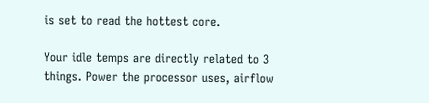is set to read the hottest core.

Your idle temps are directly related to 3 things. Power the processor uses, airflow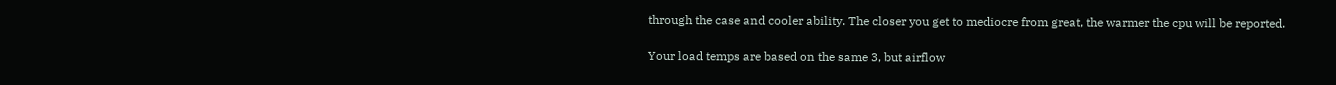through the case and cooler ability. The closer you get to mediocre from great, the warmer the cpu will be reported.

Your load temps are based on the same 3, but airflow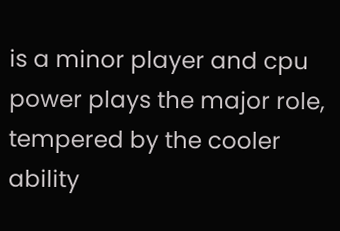is a minor player and cpu power plays the major role, tempered by the cooler ability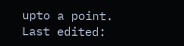upto a point.
Last edited: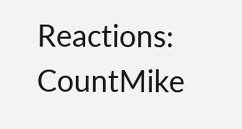Reactions: CountMike